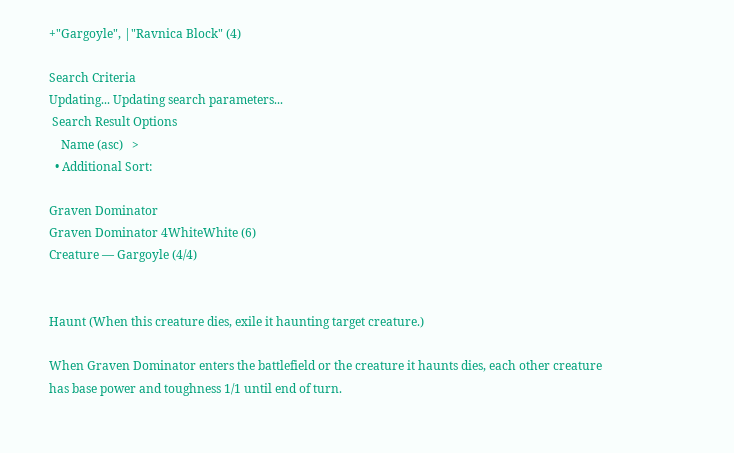+"Gargoyle", |"Ravnica Block" (4)

Search Criteria
Updating... Updating search parameters...
 Search Result Options
    Name (asc)   >
  • Additional Sort:

Graven Dominator
Graven Dominator 4WhiteWhite (6)
Creature — Gargoyle (4/4)


Haunt (When this creature dies, exile it haunting target creature.)

When Graven Dominator enters the battlefield or the creature it haunts dies, each other creature has base power and toughness 1/1 until end of turn.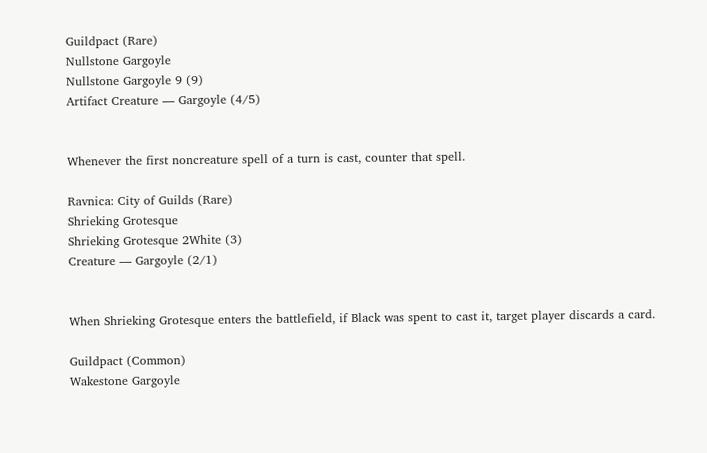Guildpact (Rare)
Nullstone Gargoyle
Nullstone Gargoyle 9 (9)
Artifact Creature — Gargoyle (4/5)


Whenever the first noncreature spell of a turn is cast, counter that spell.

Ravnica: City of Guilds (Rare)
Shrieking Grotesque
Shrieking Grotesque 2White (3)
Creature — Gargoyle (2/1)


When Shrieking Grotesque enters the battlefield, if Black was spent to cast it, target player discards a card.

Guildpact (Common)
Wakestone Gargoyle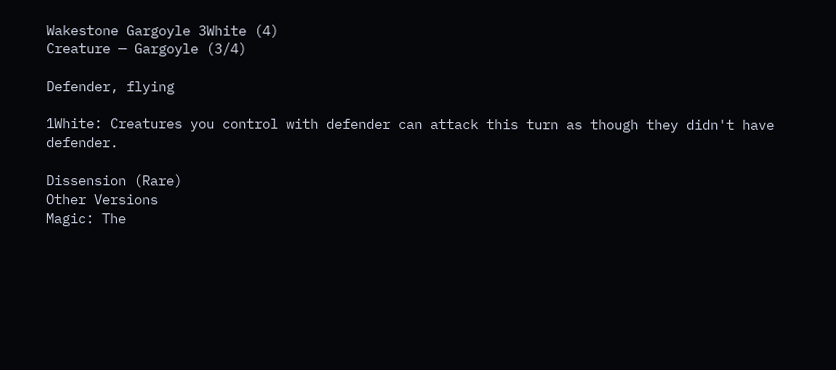Wakestone Gargoyle 3White (4)
Creature — Gargoyle (3/4)

Defender, flying

1White: Creatures you control with defender can attack this turn as though they didn't have defender.

Dissension (Rare)
Other Versions
Magic: The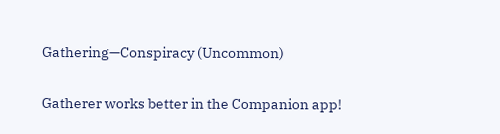Gathering—Conspiracy (Uncommon)

Gatherer works better in the Companion app!